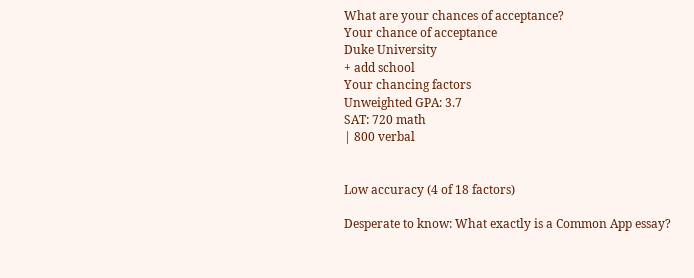What are your chances of acceptance?
Your chance of acceptance
Duke University
+ add school
Your chancing factors
Unweighted GPA: 3.7
SAT: 720 math
| 800 verbal


Low accuracy (4 of 18 factors)

Desperate to know: What exactly is a Common App essay?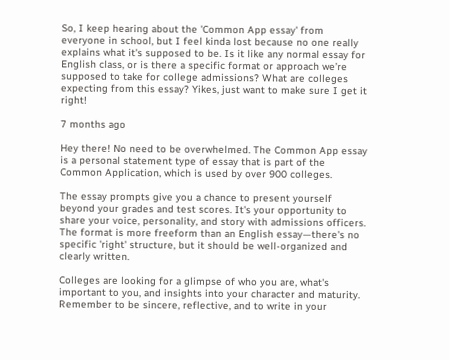So, I keep hearing about the 'Common App essay' from everyone in school, but I feel kinda lost because no one really explains what it's supposed to be. Is it like any normal essay for English class, or is there a specific format or approach we’re supposed to take for college admissions? What are colleges expecting from this essay? Yikes, just want to make sure I get it right!

7 months ago

Hey there! No need to be overwhelmed. The Common App essay is a personal statement type of essay that is part of the Common Application, which is used by over 900 colleges.

The essay prompts give you a chance to present yourself beyond your grades and test scores. It's your opportunity to share your voice, personality, and story with admissions officers. The format is more freeform than an English essay—there's no specific 'right' structure, but it should be well-organized and clearly written.

Colleges are looking for a glimpse of who you are, what's important to you, and insights into your character and maturity. Remember to be sincere, reflective, and to write in your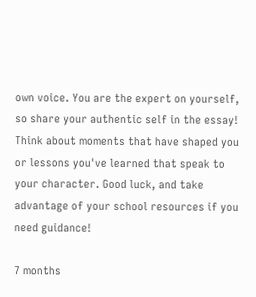own voice. You are the expert on yourself, so share your authentic self in the essay! Think about moments that have shaped you or lessons you've learned that speak to your character. Good luck, and take advantage of your school resources if you need guidance!

7 months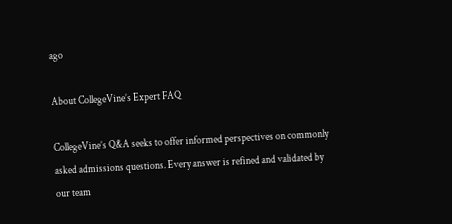ago

About CollegeVine’s Expert FAQ

CollegeVine’s Q&A seeks to offer informed perspectives on commonly asked admissions questions. Every answer is refined and validated by our team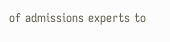of admissions experts to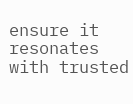ensure it resonates with trusted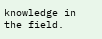knowledge in the field.